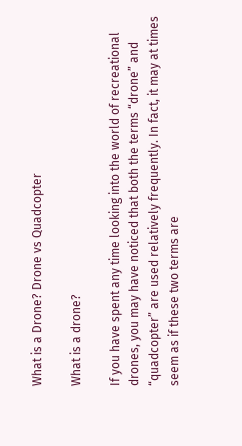What is a Drone? Drone vs Quadcopter

What is a drone?

If you have spent any time looking into the world of recreational drones, you may have noticed that both the terms “drone” and “quadcopter” are used relatively frequently. In fact, it may at times seem as if these two terms are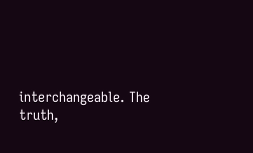interchangeable. The truth,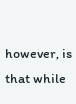however, is that while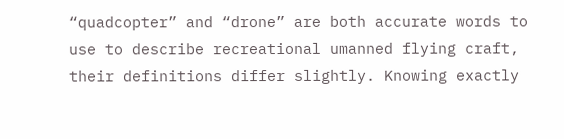“quadcopter” and “drone” are both accurate words to use to describe recreational umanned flying craft, their definitions differ slightly. Knowing exactly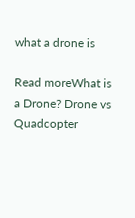what a drone is

Read moreWhat is a Drone? Drone vs Quadcopter